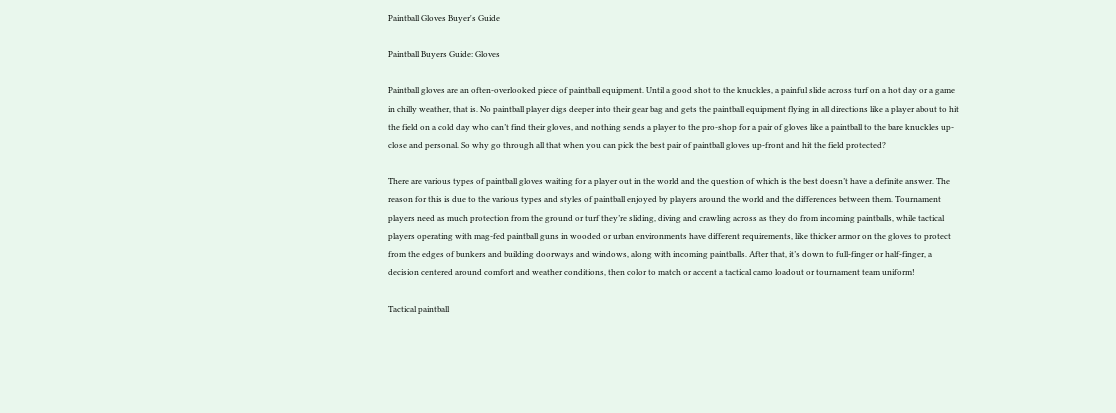Paintball Gloves Buyer's Guide

Paintball Buyers Guide: Gloves

Paintball gloves are an often-overlooked piece of paintball equipment. Until a good shot to the knuckles, a painful slide across turf on a hot day or a game in chilly weather, that is. No paintball player digs deeper into their gear bag and gets the paintball equipment flying in all directions like a player about to hit the field on a cold day who can’t find their gloves, and nothing sends a player to the pro-shop for a pair of gloves like a paintball to the bare knuckles up-close and personal. So why go through all that when you can pick the best pair of paintball gloves up-front and hit the field protected?

There are various types of paintball gloves waiting for a player out in the world and the question of which is the best doesn’t have a definite answer. The reason for this is due to the various types and styles of paintball enjoyed by players around the world and the differences between them. Tournament players need as much protection from the ground or turf they’re sliding, diving and crawling across as they do from incoming paintballs, while tactical players operating with mag-fed paintball guns in wooded or urban environments have different requirements, like thicker armor on the gloves to protect from the edges of bunkers and building doorways and windows, along with incoming paintballs. After that, it’s down to full-finger or half-finger, a decision centered around comfort and weather conditions, then color to match or accent a tactical camo loadout or tournament team uniform!

Tactical paintball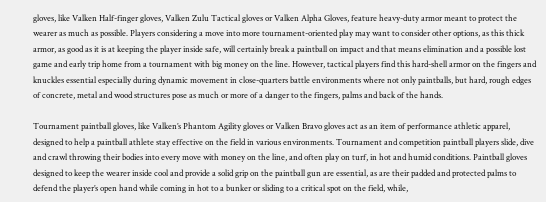gloves, like Valken Half-finger gloves, Valken Zulu Tactical gloves or Valken Alpha Gloves, feature heavy-duty armor meant to protect the wearer as much as possible. Players considering a move into more tournament-oriented play may want to consider other options, as this thick armor, as good as it is at keeping the player inside safe, will certainly break a paintball on impact and that means elimination and a possible lost game and early trip home from a tournament with big money on the line. However, tactical players find this hard-shell armor on the fingers and knuckles essential especially during dynamic movement in close-quarters battle environments where not only paintballs, but hard, rough edges of concrete, metal and wood structures pose as much or more of a danger to the fingers, palms and back of the hands.

Tournament paintball gloves, like Valken’s Phantom Agility gloves or Valken Bravo gloves act as an item of performance athletic apparel, designed to help a paintball athlete stay effective on the field in various environments. Tournament and competition paintball players slide, dive and crawl throwing their bodies into every move with money on the line, and often play on turf, in hot and humid conditions. Paintball gloves designed to keep the wearer inside cool and provide a solid grip on the paintball gun are essential, as are their padded and protected palms to defend the player’s open hand while coming in hot to a bunker or sliding to a critical spot on the field, while,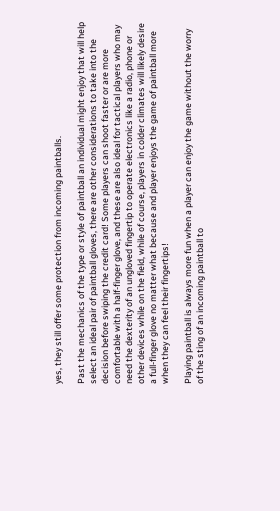yes, they still offer some protection from incoming paintballs.

Past the mechanics of the type or style of paintball an individual might enjoy that will help select an ideal pair of paintball gloves, there are other considerations to take into the decision before swiping the credit card! Some players can shoot faster or are more comfortable with a half-finger glove, and these are also ideal for tactical players who may need the dexterity of an ungloved fingertip to operate electronics like a radio, phone or other devices while on the field, while of course, players in colder climates will likely desire a full-finger glove no matter what because and player enjoys the game of paintball more when they can feel their fingertips!

Playing paintball is always more fun when a player can enjoy the game without the worry of the sting of an incoming paintball to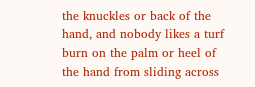the knuckles or back of the hand, and nobody likes a turf burn on the palm or heel of the hand from sliding across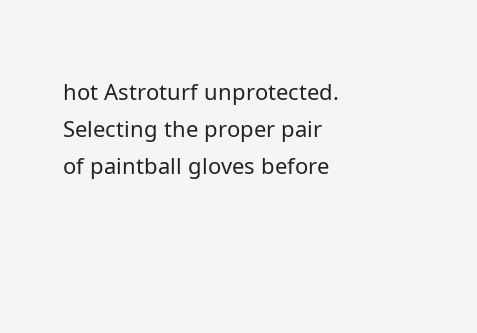hot Astroturf unprotected. Selecting the proper pair of paintball gloves before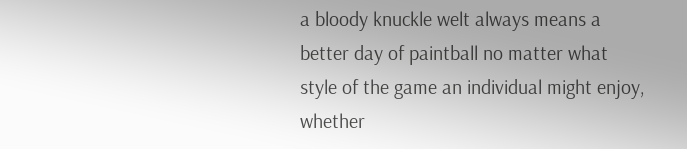a bloody knuckle welt always means a better day of paintball no matter what style of the game an individual might enjoy, whether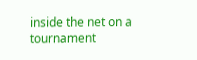inside the net on a tournament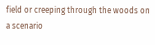field or creeping through the woods on a scenario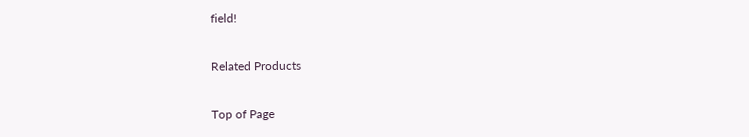field!

Related Products

Top of Page